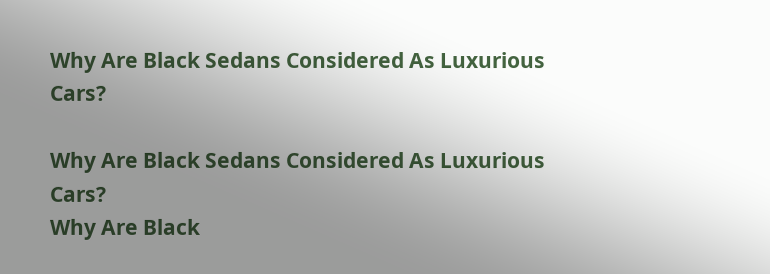Why Are Black Sedans Considered As Luxurious Cars?

Why Are Black Sedans Considered As Luxurious Cars?
Why Are Black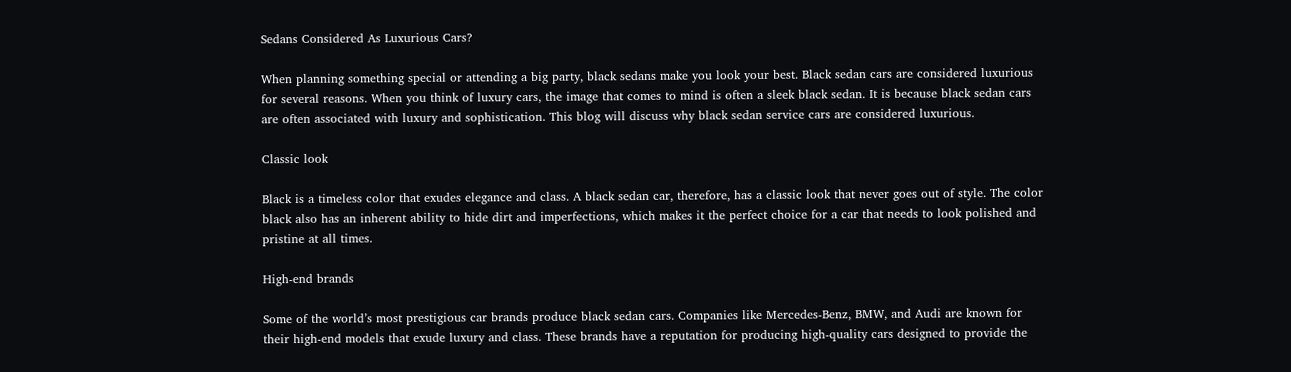Sedans Considered As Luxurious Cars?

When planning something special or attending a big party, black sedans make you look your best. Black sedan cars are considered luxurious for several reasons. When you think of luxury cars, the image that comes to mind is often a sleek black sedan. It is because black sedan cars are often associated with luxury and sophistication. This blog will discuss why black sedan service cars are considered luxurious.

Classic look

Black is a timeless color that exudes elegance and class. A black sedan car, therefore, has a classic look that never goes out of style. The color black also has an inherent ability to hide dirt and imperfections, which makes it the perfect choice for a car that needs to look polished and pristine at all times.

High-end brands

Some of the world’s most prestigious car brands produce black sedan cars. Companies like Mercedes-Benz, BMW, and Audi are known for their high-end models that exude luxury and class. These brands have a reputation for producing high-quality cars designed to provide the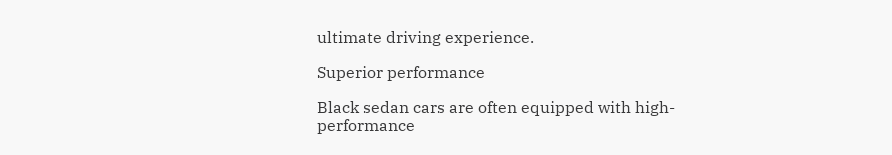ultimate driving experience.

Superior performance

Black sedan cars are often equipped with high-performance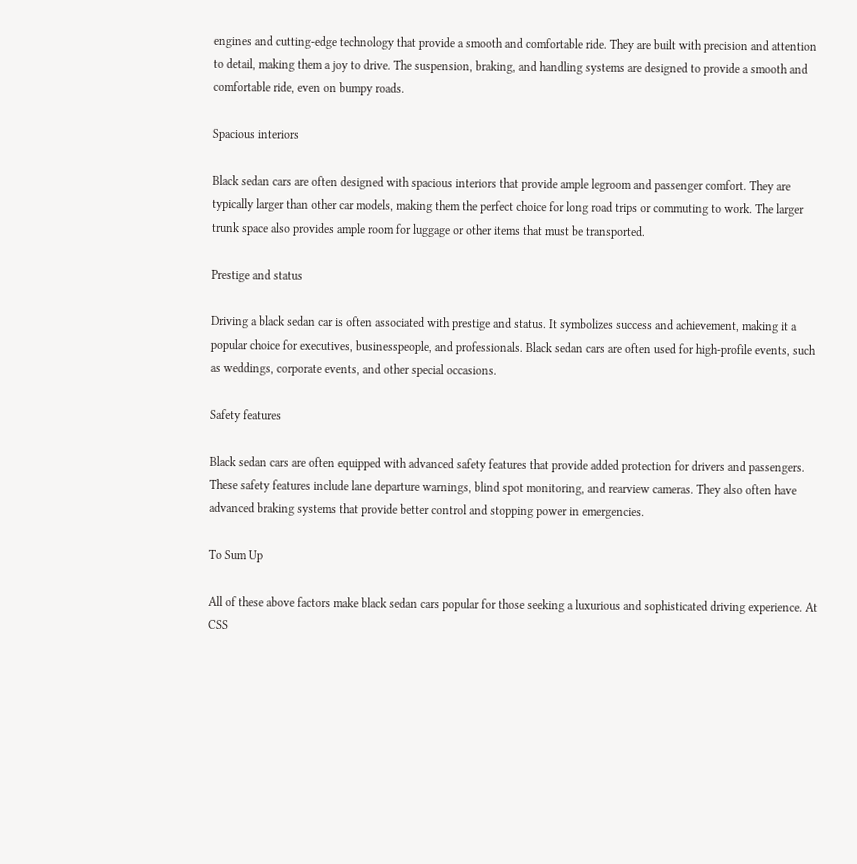engines and cutting-edge technology that provide a smooth and comfortable ride. They are built with precision and attention to detail, making them a joy to drive. The suspension, braking, and handling systems are designed to provide a smooth and comfortable ride, even on bumpy roads.

Spacious interiors

Black sedan cars are often designed with spacious interiors that provide ample legroom and passenger comfort. They are typically larger than other car models, making them the perfect choice for long road trips or commuting to work. The larger trunk space also provides ample room for luggage or other items that must be transported.

Prestige and status

Driving a black sedan car is often associated with prestige and status. It symbolizes success and achievement, making it a popular choice for executives, businesspeople, and professionals. Black sedan cars are often used for high-profile events, such as weddings, corporate events, and other special occasions.

Safety features

Black sedan cars are often equipped with advanced safety features that provide added protection for drivers and passengers. These safety features include lane departure warnings, blind spot monitoring, and rearview cameras. They also often have advanced braking systems that provide better control and stopping power in emergencies.

To Sum Up

All of these above factors make black sedan cars popular for those seeking a luxurious and sophisticated driving experience. At CSS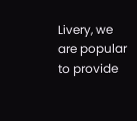Livery, we are popular to provide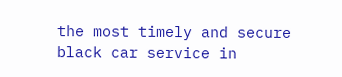the most timely and secure black car service in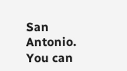San Antonio. You can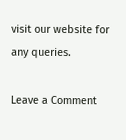visit our website for any queries.

Leave a Comment